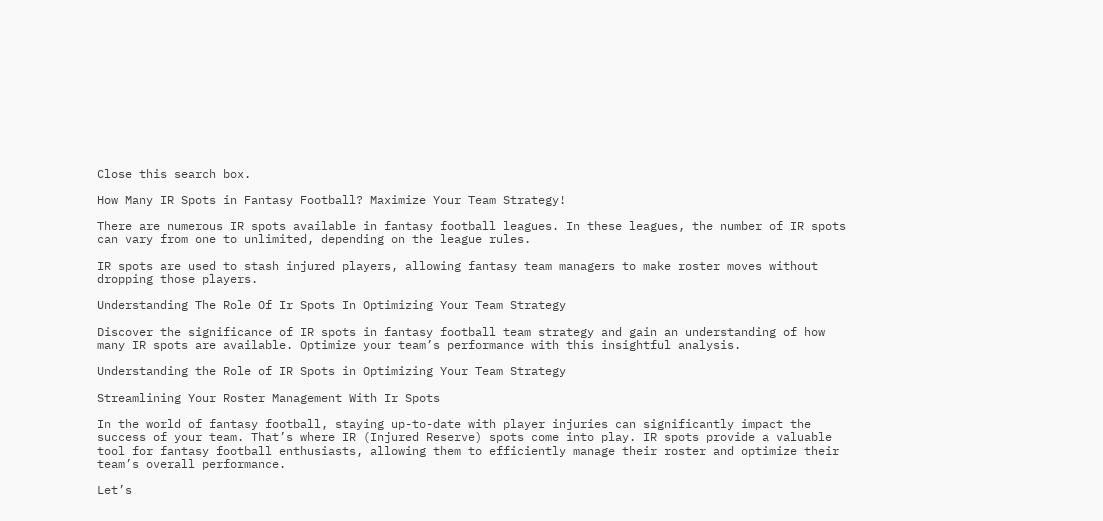Close this search box.

How Many IR Spots in Fantasy Football? Maximize Your Team Strategy!

There are numerous IR spots available in fantasy football leagues. In these leagues, the number of IR spots can vary from one to unlimited, depending on the league rules.

IR spots are used to stash injured players, allowing fantasy team managers to make roster moves without dropping those players.

Understanding The Role Of Ir Spots In Optimizing Your Team Strategy

Discover the significance of IR spots in fantasy football team strategy and gain an understanding of how many IR spots are available. Optimize your team’s performance with this insightful analysis.

Understanding the Role of IR Spots in Optimizing Your Team Strategy

Streamlining Your Roster Management With Ir Spots

In the world of fantasy football, staying up-to-date with player injuries can significantly impact the success of your team. That’s where IR (Injured Reserve) spots come into play. IR spots provide a valuable tool for fantasy football enthusiasts, allowing them to efficiently manage their roster and optimize their team’s overall performance.

Let’s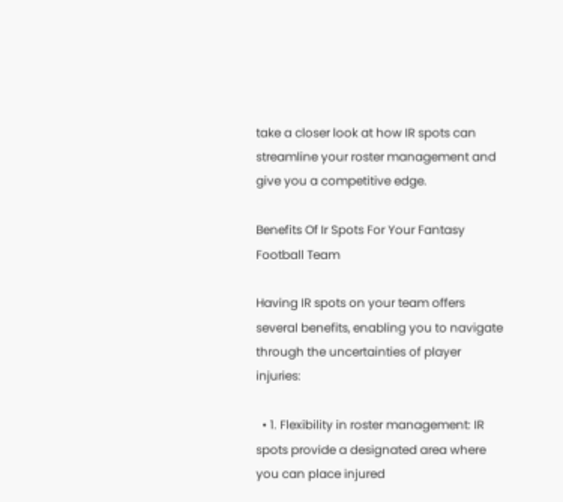take a closer look at how IR spots can streamline your roster management and give you a competitive edge.

Benefits Of Ir Spots For Your Fantasy Football Team

Having IR spots on your team offers several benefits, enabling you to navigate through the uncertainties of player injuries:

  • 1. Flexibility in roster management: IR spots provide a designated area where you can place injured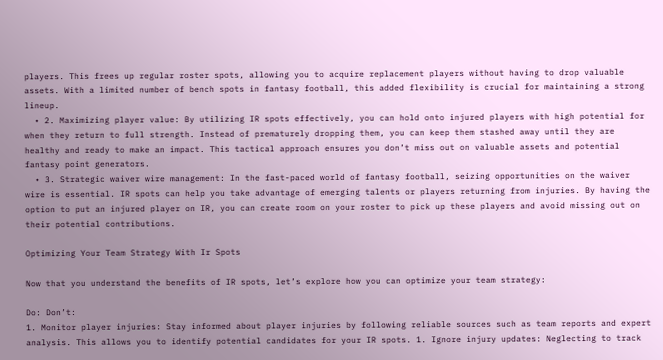players. This frees up regular roster spots, allowing you to acquire replacement players without having to drop valuable assets. With a limited number of bench spots in fantasy football, this added flexibility is crucial for maintaining a strong lineup.
  • 2. Maximizing player value: By utilizing IR spots effectively, you can hold onto injured players with high potential for when they return to full strength. Instead of prematurely dropping them, you can keep them stashed away until they are healthy and ready to make an impact. This tactical approach ensures you don’t miss out on valuable assets and potential fantasy point generators.
  • 3. Strategic waiver wire management: In the fast-paced world of fantasy football, seizing opportunities on the waiver wire is essential. IR spots can help you take advantage of emerging talents or players returning from injuries. By having the option to put an injured player on IR, you can create room on your roster to pick up these players and avoid missing out on their potential contributions.

Optimizing Your Team Strategy With Ir Spots

Now that you understand the benefits of IR spots, let’s explore how you can optimize your team strategy:

Do: Don’t:
1. Monitor player injuries: Stay informed about player injuries by following reliable sources such as team reports and expert analysis. This allows you to identify potential candidates for your IR spots. 1. Ignore injury updates: Neglecting to track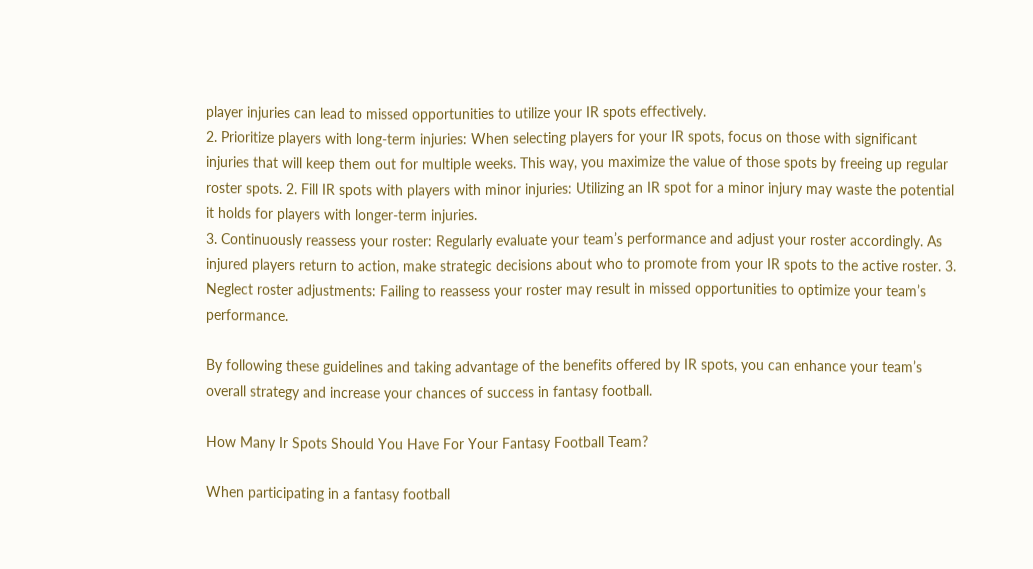player injuries can lead to missed opportunities to utilize your IR spots effectively.
2. Prioritize players with long-term injuries: When selecting players for your IR spots, focus on those with significant injuries that will keep them out for multiple weeks. This way, you maximize the value of those spots by freeing up regular roster spots. 2. Fill IR spots with players with minor injuries: Utilizing an IR spot for a minor injury may waste the potential it holds for players with longer-term injuries.
3. Continuously reassess your roster: Regularly evaluate your team’s performance and adjust your roster accordingly. As injured players return to action, make strategic decisions about who to promote from your IR spots to the active roster. 3. Neglect roster adjustments: Failing to reassess your roster may result in missed opportunities to optimize your team’s performance.

By following these guidelines and taking advantage of the benefits offered by IR spots, you can enhance your team’s overall strategy and increase your chances of success in fantasy football.

How Many Ir Spots Should You Have For Your Fantasy Football Team?

When participating in a fantasy football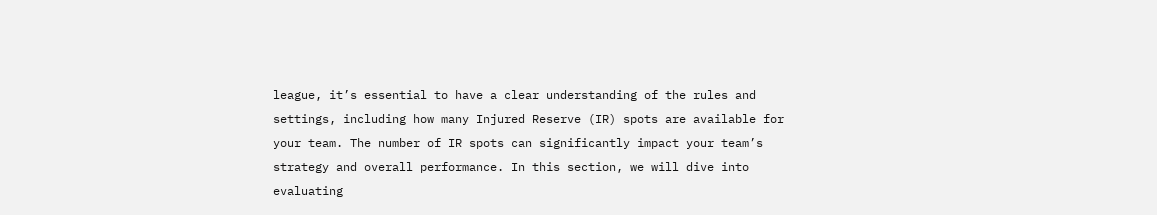league, it’s essential to have a clear understanding of the rules and settings, including how many Injured Reserve (IR) spots are available for your team. The number of IR spots can significantly impact your team’s strategy and overall performance. In this section, we will dive into evaluating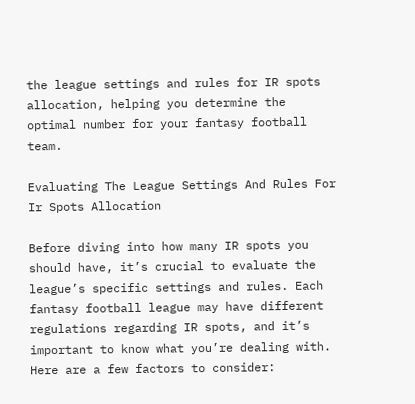the league settings and rules for IR spots allocation, helping you determine the optimal number for your fantasy football team.

Evaluating The League Settings And Rules For Ir Spots Allocation

Before diving into how many IR spots you should have, it’s crucial to evaluate the league’s specific settings and rules. Each fantasy football league may have different regulations regarding IR spots, and it’s important to know what you’re dealing with. Here are a few factors to consider: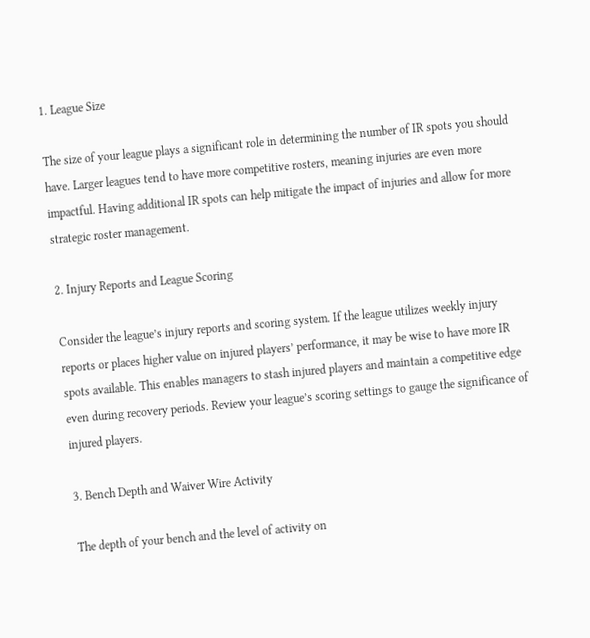1. League Size

The size of your league plays a significant role in determining the number of IR spots you should have. Larger leagues tend to have more competitive rosters, meaning injuries are even more impactful. Having additional IR spots can help mitigate the impact of injuries and allow for more strategic roster management.

2. Injury Reports and League Scoring

Consider the league’s injury reports and scoring system. If the league utilizes weekly injury reports or places higher value on injured players’ performance, it may be wise to have more IR spots available. This enables managers to stash injured players and maintain a competitive edge even during recovery periods. Review your league’s scoring settings to gauge the significance of injured players.

3. Bench Depth and Waiver Wire Activity

The depth of your bench and the level of activity on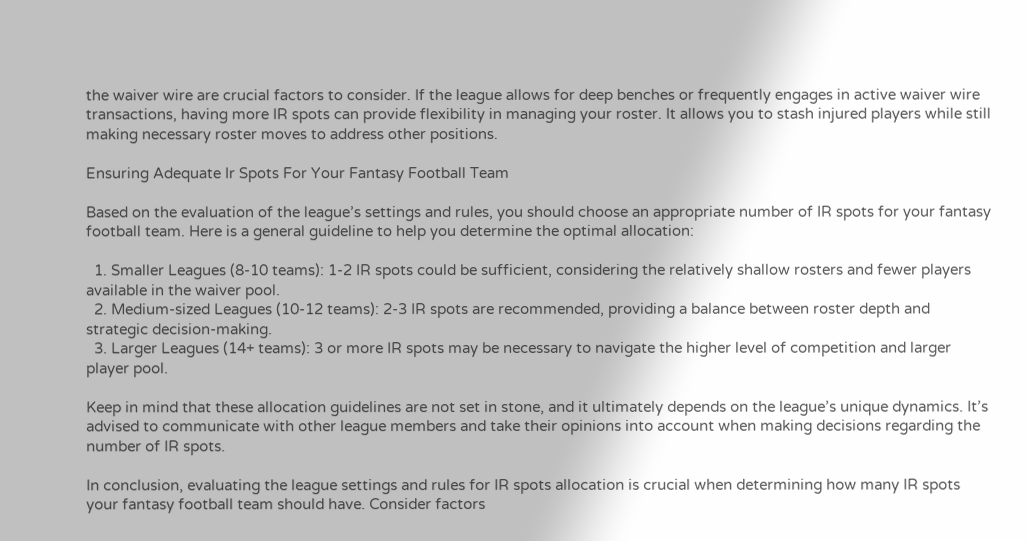the waiver wire are crucial factors to consider. If the league allows for deep benches or frequently engages in active waiver wire transactions, having more IR spots can provide flexibility in managing your roster. It allows you to stash injured players while still making necessary roster moves to address other positions.

Ensuring Adequate Ir Spots For Your Fantasy Football Team

Based on the evaluation of the league’s settings and rules, you should choose an appropriate number of IR spots for your fantasy football team. Here is a general guideline to help you determine the optimal allocation:

  1. Smaller Leagues (8-10 teams): 1-2 IR spots could be sufficient, considering the relatively shallow rosters and fewer players available in the waiver pool.
  2. Medium-sized Leagues (10-12 teams): 2-3 IR spots are recommended, providing a balance between roster depth and strategic decision-making.
  3. Larger Leagues (14+ teams): 3 or more IR spots may be necessary to navigate the higher level of competition and larger player pool.

Keep in mind that these allocation guidelines are not set in stone, and it ultimately depends on the league’s unique dynamics. It’s advised to communicate with other league members and take their opinions into account when making decisions regarding the number of IR spots.

In conclusion, evaluating the league settings and rules for IR spots allocation is crucial when determining how many IR spots your fantasy football team should have. Consider factors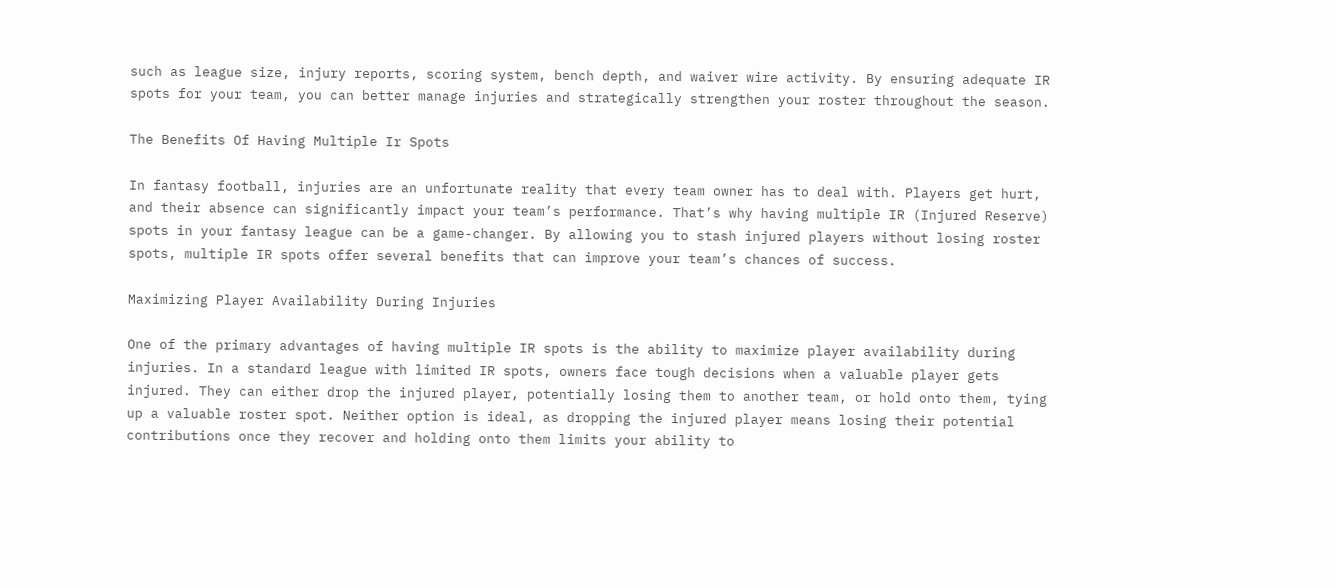such as league size, injury reports, scoring system, bench depth, and waiver wire activity. By ensuring adequate IR spots for your team, you can better manage injuries and strategically strengthen your roster throughout the season.

The Benefits Of Having Multiple Ir Spots

In fantasy football, injuries are an unfortunate reality that every team owner has to deal with. Players get hurt, and their absence can significantly impact your team’s performance. That’s why having multiple IR (Injured Reserve) spots in your fantasy league can be a game-changer. By allowing you to stash injured players without losing roster spots, multiple IR spots offer several benefits that can improve your team’s chances of success.

Maximizing Player Availability During Injuries

One of the primary advantages of having multiple IR spots is the ability to maximize player availability during injuries. In a standard league with limited IR spots, owners face tough decisions when a valuable player gets injured. They can either drop the injured player, potentially losing them to another team, or hold onto them, tying up a valuable roster spot. Neither option is ideal, as dropping the injured player means losing their potential contributions once they recover and holding onto them limits your ability to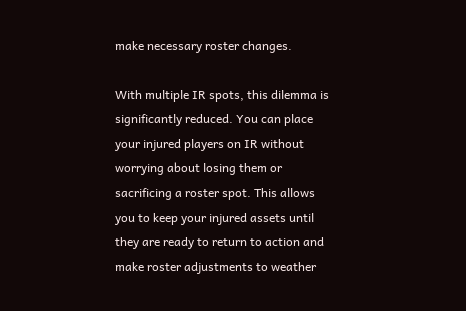make necessary roster changes.

With multiple IR spots, this dilemma is significantly reduced. You can place your injured players on IR without worrying about losing them or sacrificing a roster spot. This allows you to keep your injured assets until they are ready to return to action and make roster adjustments to weather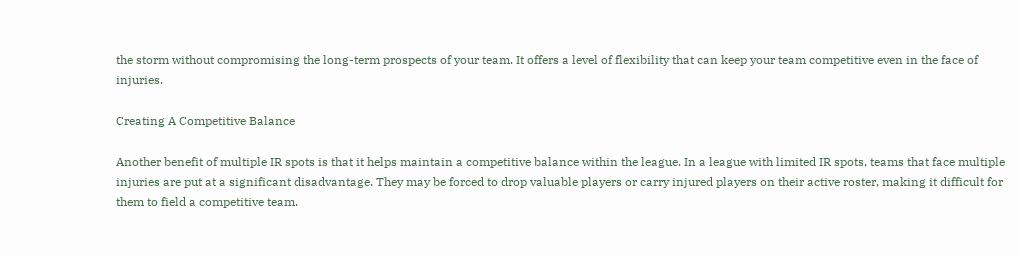the storm without compromising the long-term prospects of your team. It offers a level of flexibility that can keep your team competitive even in the face of injuries.

Creating A Competitive Balance

Another benefit of multiple IR spots is that it helps maintain a competitive balance within the league. In a league with limited IR spots, teams that face multiple injuries are put at a significant disadvantage. They may be forced to drop valuable players or carry injured players on their active roster, making it difficult for them to field a competitive team.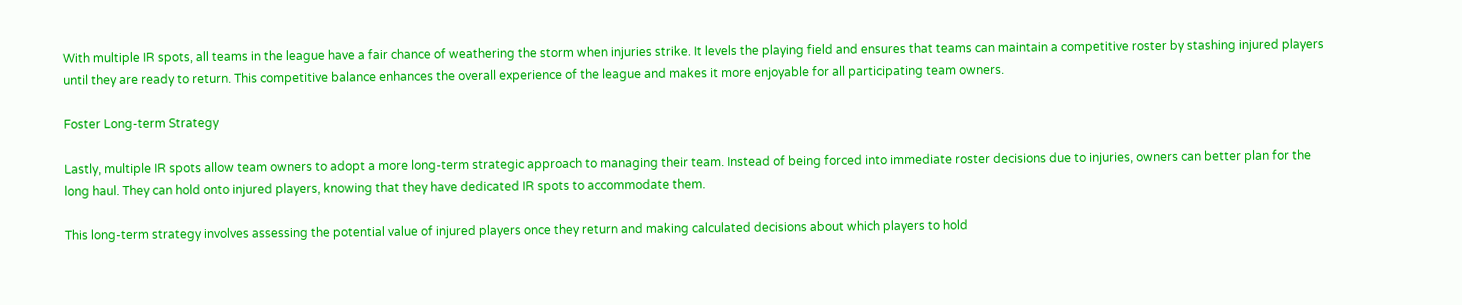With multiple IR spots, all teams in the league have a fair chance of weathering the storm when injuries strike. It levels the playing field and ensures that teams can maintain a competitive roster by stashing injured players until they are ready to return. This competitive balance enhances the overall experience of the league and makes it more enjoyable for all participating team owners.

Foster Long-term Strategy

Lastly, multiple IR spots allow team owners to adopt a more long-term strategic approach to managing their team. Instead of being forced into immediate roster decisions due to injuries, owners can better plan for the long haul. They can hold onto injured players, knowing that they have dedicated IR spots to accommodate them.

This long-term strategy involves assessing the potential value of injured players once they return and making calculated decisions about which players to hold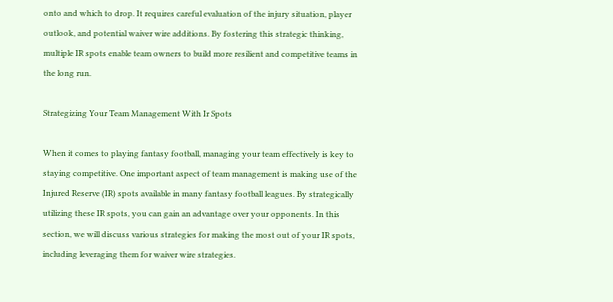onto and which to drop. It requires careful evaluation of the injury situation, player outlook, and potential waiver wire additions. By fostering this strategic thinking, multiple IR spots enable team owners to build more resilient and competitive teams in the long run.

Strategizing Your Team Management With Ir Spots

When it comes to playing fantasy football, managing your team effectively is key to staying competitive. One important aspect of team management is making use of the Injured Reserve (IR) spots available in many fantasy football leagues. By strategically utilizing these IR spots, you can gain an advantage over your opponents. In this section, we will discuss various strategies for making the most out of your IR spots, including leveraging them for waiver wire strategies.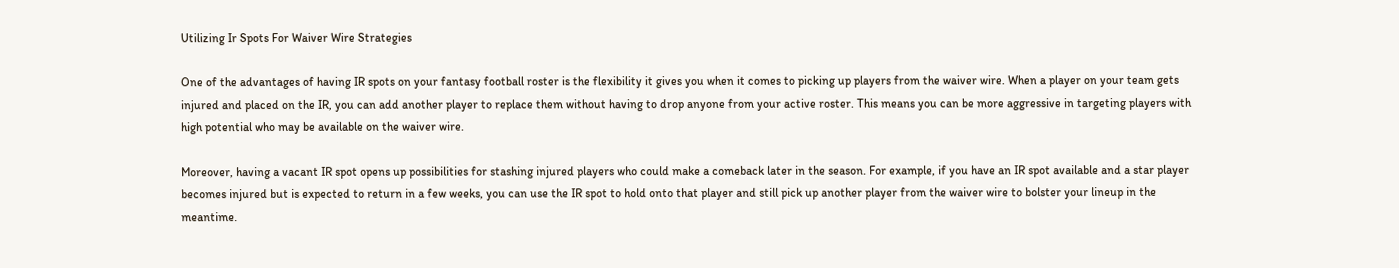Utilizing Ir Spots For Waiver Wire Strategies

One of the advantages of having IR spots on your fantasy football roster is the flexibility it gives you when it comes to picking up players from the waiver wire. When a player on your team gets injured and placed on the IR, you can add another player to replace them without having to drop anyone from your active roster. This means you can be more aggressive in targeting players with high potential who may be available on the waiver wire.

Moreover, having a vacant IR spot opens up possibilities for stashing injured players who could make a comeback later in the season. For example, if you have an IR spot available and a star player becomes injured but is expected to return in a few weeks, you can use the IR spot to hold onto that player and still pick up another player from the waiver wire to bolster your lineup in the meantime.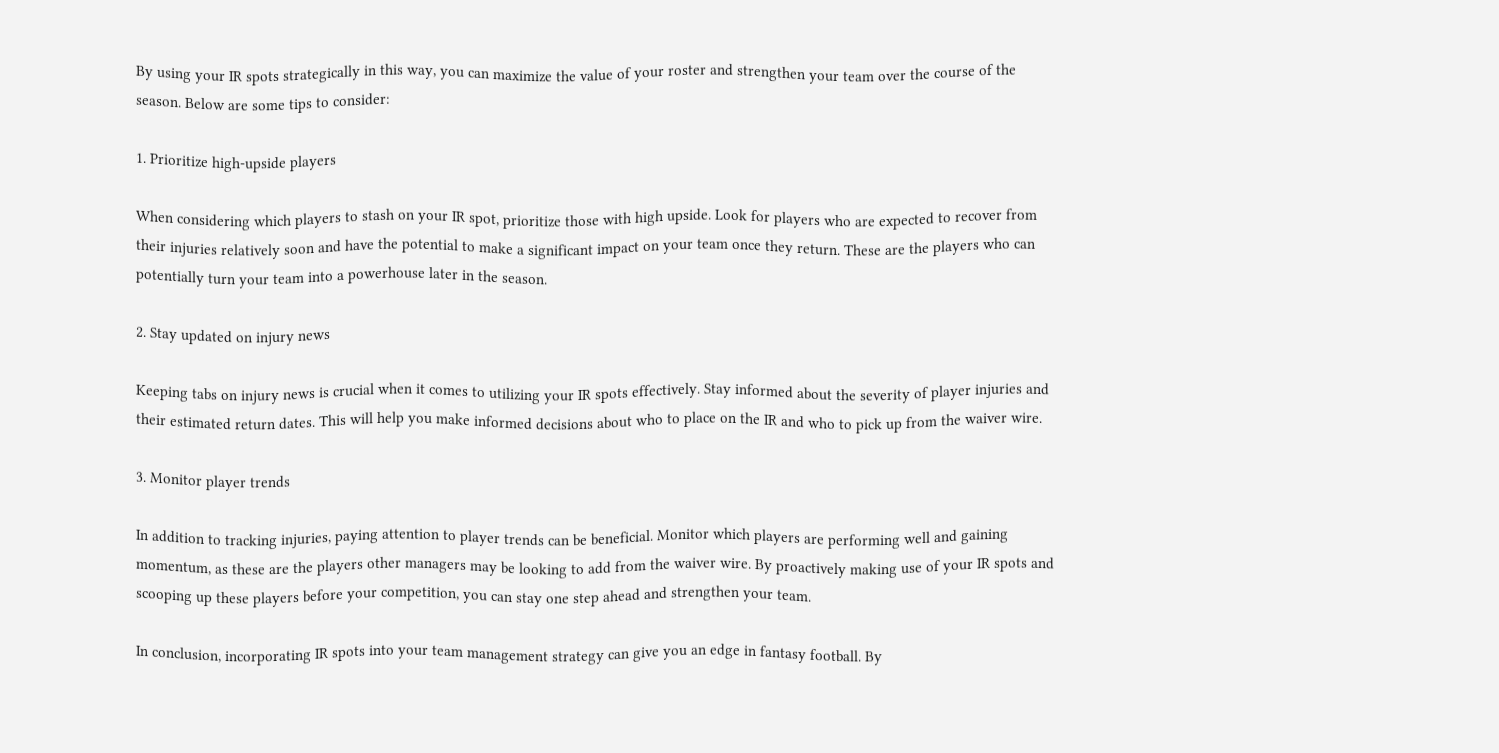By using your IR spots strategically in this way, you can maximize the value of your roster and strengthen your team over the course of the season. Below are some tips to consider:

1. Prioritize high-upside players

When considering which players to stash on your IR spot, prioritize those with high upside. Look for players who are expected to recover from their injuries relatively soon and have the potential to make a significant impact on your team once they return. These are the players who can potentially turn your team into a powerhouse later in the season.

2. Stay updated on injury news

Keeping tabs on injury news is crucial when it comes to utilizing your IR spots effectively. Stay informed about the severity of player injuries and their estimated return dates. This will help you make informed decisions about who to place on the IR and who to pick up from the waiver wire.

3. Monitor player trends

In addition to tracking injuries, paying attention to player trends can be beneficial. Monitor which players are performing well and gaining momentum, as these are the players other managers may be looking to add from the waiver wire. By proactively making use of your IR spots and scooping up these players before your competition, you can stay one step ahead and strengthen your team.

In conclusion, incorporating IR spots into your team management strategy can give you an edge in fantasy football. By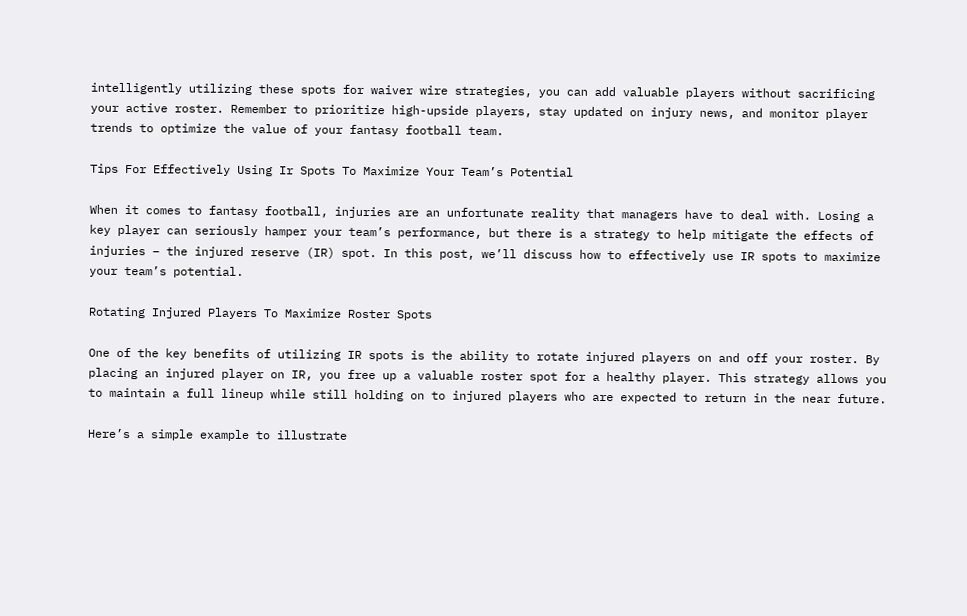intelligently utilizing these spots for waiver wire strategies, you can add valuable players without sacrificing your active roster. Remember to prioritize high-upside players, stay updated on injury news, and monitor player trends to optimize the value of your fantasy football team.

Tips For Effectively Using Ir Spots To Maximize Your Team’s Potential

When it comes to fantasy football, injuries are an unfortunate reality that managers have to deal with. Losing a key player can seriously hamper your team’s performance, but there is a strategy to help mitigate the effects of injuries – the injured reserve (IR) spot. In this post, we’ll discuss how to effectively use IR spots to maximize your team’s potential.

Rotating Injured Players To Maximize Roster Spots

One of the key benefits of utilizing IR spots is the ability to rotate injured players on and off your roster. By placing an injured player on IR, you free up a valuable roster spot for a healthy player. This strategy allows you to maintain a full lineup while still holding on to injured players who are expected to return in the near future.

Here’s a simple example to illustrate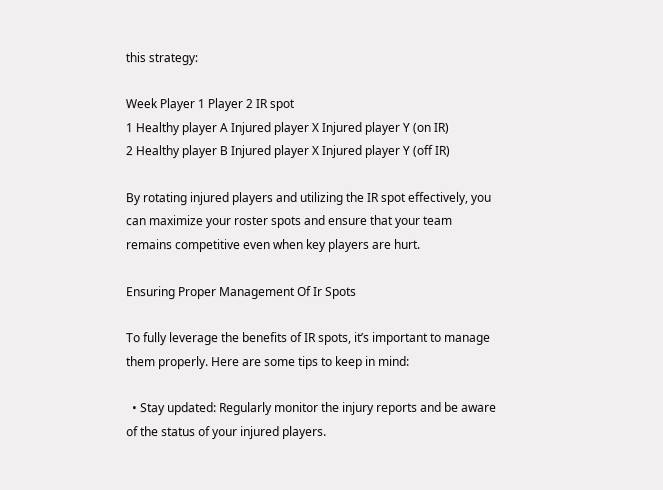this strategy:

Week Player 1 Player 2 IR spot
1 Healthy player A Injured player X Injured player Y (on IR)
2 Healthy player B Injured player X Injured player Y (off IR)

By rotating injured players and utilizing the IR spot effectively, you can maximize your roster spots and ensure that your team remains competitive even when key players are hurt.

Ensuring Proper Management Of Ir Spots

To fully leverage the benefits of IR spots, it’s important to manage them properly. Here are some tips to keep in mind:

  • Stay updated: Regularly monitor the injury reports and be aware of the status of your injured players.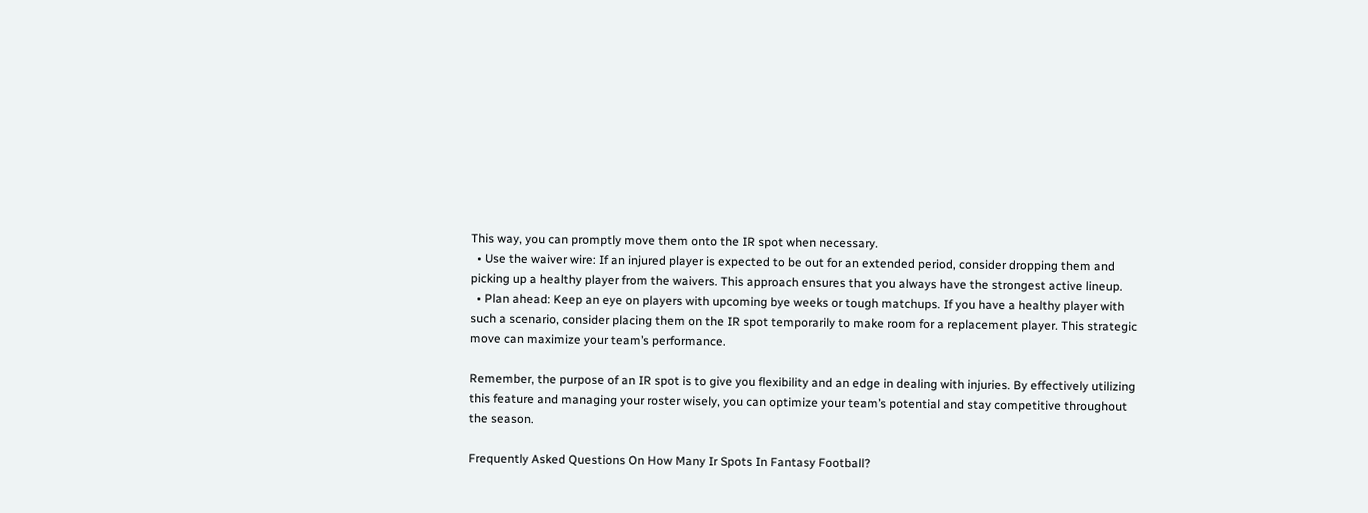This way, you can promptly move them onto the IR spot when necessary.
  • Use the waiver wire: If an injured player is expected to be out for an extended period, consider dropping them and picking up a healthy player from the waivers. This approach ensures that you always have the strongest active lineup.
  • Plan ahead: Keep an eye on players with upcoming bye weeks or tough matchups. If you have a healthy player with such a scenario, consider placing them on the IR spot temporarily to make room for a replacement player. This strategic move can maximize your team’s performance.

Remember, the purpose of an IR spot is to give you flexibility and an edge in dealing with injuries. By effectively utilizing this feature and managing your roster wisely, you can optimize your team’s potential and stay competitive throughout the season.

Frequently Asked Questions On How Many Ir Spots In Fantasy Football?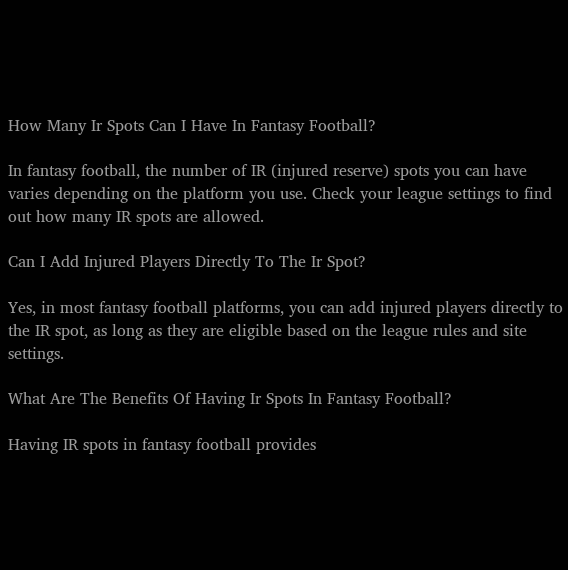How Many Ir Spots Can I Have In Fantasy Football?

In fantasy football, the number of IR (injured reserve) spots you can have varies depending on the platform you use. Check your league settings to find out how many IR spots are allowed.

Can I Add Injured Players Directly To The Ir Spot?

Yes, in most fantasy football platforms, you can add injured players directly to the IR spot, as long as they are eligible based on the league rules and site settings.

What Are The Benefits Of Having Ir Spots In Fantasy Football?

Having IR spots in fantasy football provides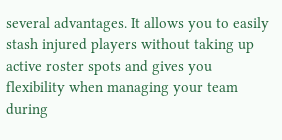several advantages. It allows you to easily stash injured players without taking up active roster spots and gives you flexibility when managing your team during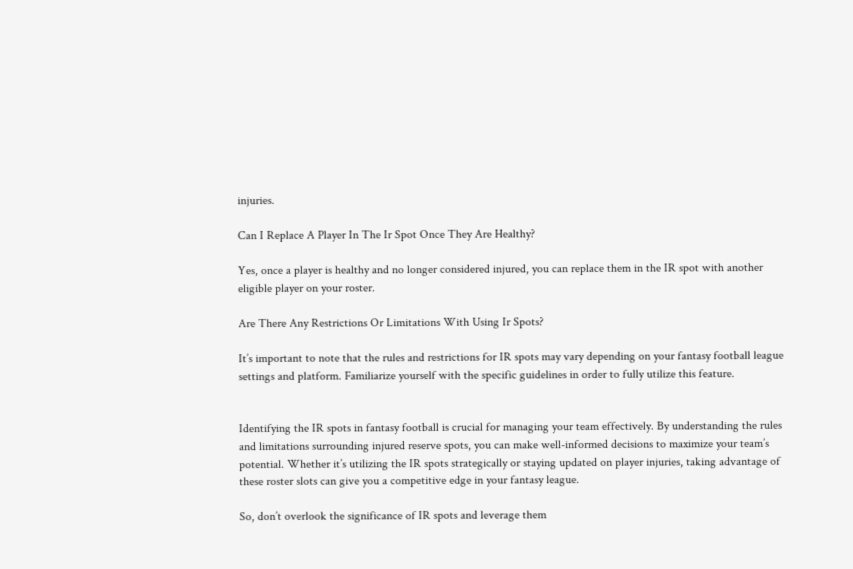injuries.

Can I Replace A Player In The Ir Spot Once They Are Healthy?

Yes, once a player is healthy and no longer considered injured, you can replace them in the IR spot with another eligible player on your roster.

Are There Any Restrictions Or Limitations With Using Ir Spots?

It’s important to note that the rules and restrictions for IR spots may vary depending on your fantasy football league settings and platform. Familiarize yourself with the specific guidelines in order to fully utilize this feature.


Identifying the IR spots in fantasy football is crucial for managing your team effectively. By understanding the rules and limitations surrounding injured reserve spots, you can make well-informed decisions to maximize your team’s potential. Whether it’s utilizing the IR spots strategically or staying updated on player injuries, taking advantage of these roster slots can give you a competitive edge in your fantasy league.

So, don’t overlook the significance of IR spots and leverage them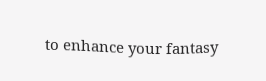to enhance your fantasy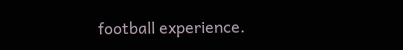football experience.